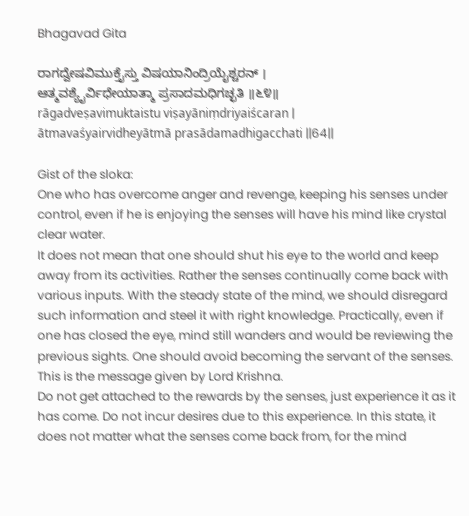Bhagavad Gita

ರಾಗದ್ವೇಷವಿಮುಕ್ತೈಸ್ತು ವಿಷಯಾನಿಂದ್ರಿಯೈಶ್ಚರನ್ ।
ಆತ್ಮವಶ್ಯೈರ್ವಿಧೇಯಾತ್ಮಾ ಪ್ರಸಾದಮಧಿಗಚ್ಛತಿ ॥೬೪॥
rāgadveṣavimuktaistu viṣayāniṃdriyaiścaran |
ātmavaśyairvidheyātmā prasādamadhigacchati ||64||

Gist of the sloka:
One who has overcome anger and revenge, keeping his senses under control, even if he is enjoying the senses will have his mind like crystal clear water.
It does not mean that one should shut his eye to the world and keep away from its activities. Rather the senses continually come back with various inputs. With the steady state of the mind, we should disregard such information and steel it with right knowledge. Practically, even if one has closed the eye, mind still wanders and would be reviewing the previous sights. One should avoid becoming the servant of the senses. This is the message given by Lord Krishna.
Do not get attached to the rewards by the senses, just experience it as it has come. Do not incur desires due to this experience. In this state, it does not matter what the senses come back from, for the mind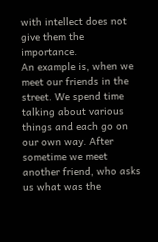with intellect does not give them the importance.
An example is, when we meet our friends in the street. We spend time talking about various things and each go on our own way. After sometime we meet another friend, who asks us what was the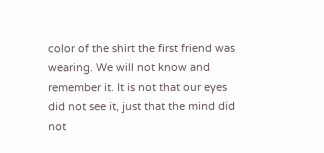color of the shirt the first friend was wearing. We will not know and remember it. It is not that our eyes did not see it, just that the mind did not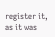register it, as it was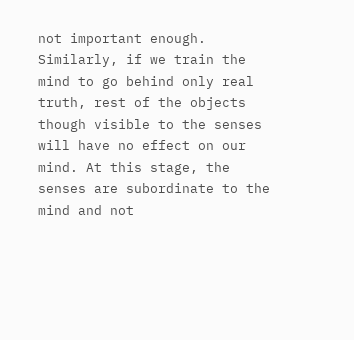not important enough.
Similarly, if we train the mind to go behind only real truth, rest of the objects though visible to the senses will have no effect on our mind. At this stage, the senses are subordinate to the mind and not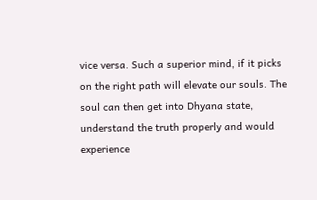vice versa. Such a superior mind, if it picks on the right path will elevate our souls. The soul can then get into Dhyana state, understand the truth properly and would experience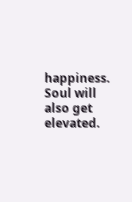happiness. Soul will also get elevated.